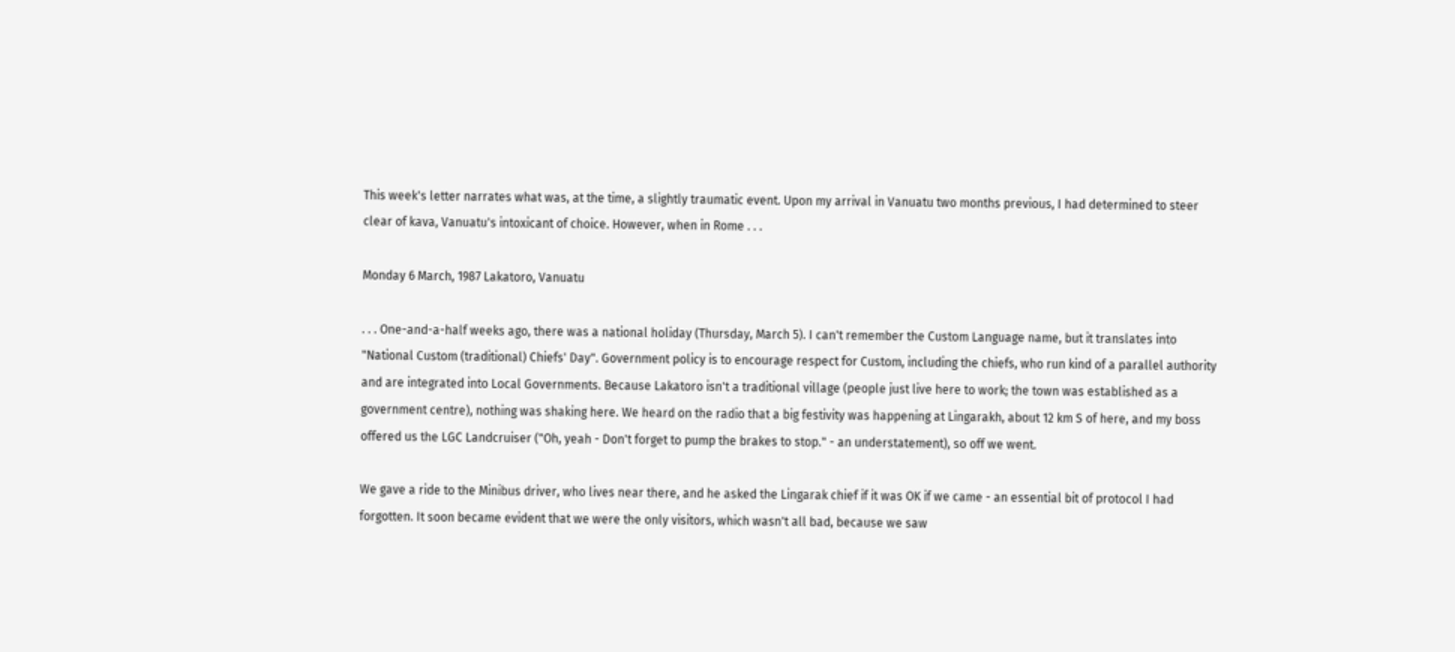This week's letter narrates what was, at the time, a slightly traumatic event. Upon my arrival in Vanuatu two months previous, I had determined to steer clear of kava, Vanuatu's intoxicant of choice. However, when in Rome . . .

Monday 6 March, 1987 Lakatoro, Vanuatu

. . . One-and-a-half weeks ago, there was a national holiday (Thursday, March 5). I can't remember the Custom Language name, but it translates into "National Custom (traditional) Chiefs' Day". Government policy is to encourage respect for Custom, including the chiefs, who run kind of a parallel authority and are integrated into Local Governments. Because Lakatoro isn't a traditional village (people just live here to work; the town was established as a government centre), nothing was shaking here. We heard on the radio that a big festivity was happening at Lingarakh, about 12 km S of here, and my boss offered us the LGC Landcruiser ("Oh, yeah - Don't forget to pump the brakes to stop." - an understatement), so off we went.

We gave a ride to the Minibus driver, who lives near there, and he asked the Lingarak chief if it was OK if we came - an essential bit of protocol I had forgotten. It soon became evident that we were the only visitors, which wasn't all bad, because we saw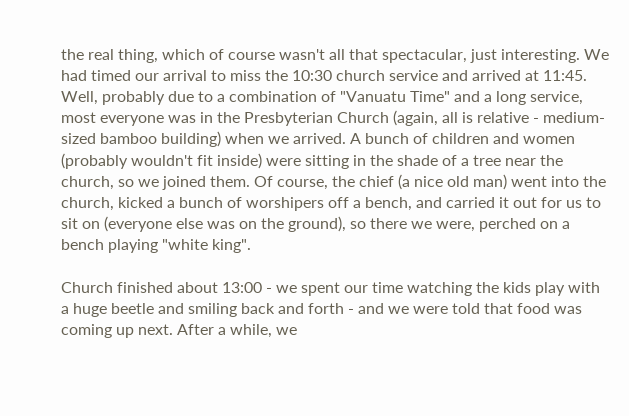the real thing, which of course wasn't all that spectacular, just interesting. We had timed our arrival to miss the 10:30 church service and arrived at 11:45. Well, probably due to a combination of "Vanuatu Time" and a long service, most everyone was in the Presbyterian Church (again, all is relative - medium-sized bamboo building) when we arrived. A bunch of children and women (probably wouldn't fit inside) were sitting in the shade of a tree near the church, so we joined them. Of course, the chief (a nice old man) went into the church, kicked a bunch of worshipers off a bench, and carried it out for us to sit on (everyone else was on the ground), so there we were, perched on a bench playing "white king".

Church finished about 13:00 - we spent our time watching the kids play with a huge beetle and smiling back and forth - and we were told that food was coming up next. After a while, we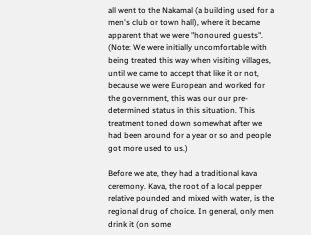all went to the Nakamal (a building used for a men's club or town hall), where it became apparent that we were "honoured guests". (Note: We were initially uncomfortable with being treated this way when visiting villages, until we came to accept that like it or not, because we were European and worked for the government, this was our our pre-determined status in this situation. This treatment toned down somewhat after we had been around for a year or so and people got more used to us.)

Before we ate, they had a traditional kava ceremony. Kava, the root of a local pepper relative pounded and mixed with water, is the regional drug of choice. In general, only men drink it (on some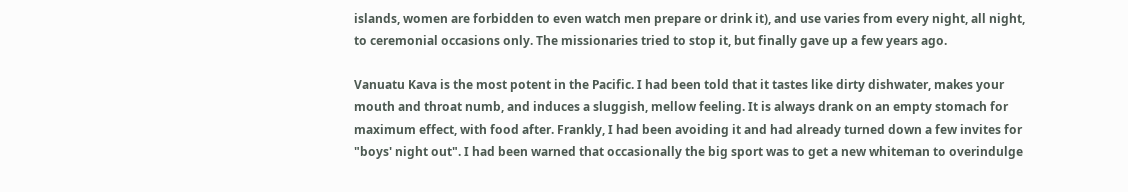islands, women are forbidden to even watch men prepare or drink it), and use varies from every night, all night, to ceremonial occasions only. The missionaries tried to stop it, but finally gave up a few years ago.

Vanuatu Kava is the most potent in the Pacific. I had been told that it tastes like dirty dishwater, makes your mouth and throat numb, and induces a sluggish, mellow feeling. It is always drank on an empty stomach for maximum effect, with food after. Frankly, I had been avoiding it and had already turned down a few invites for "boys' night out". I had been warned that occasionally the big sport was to get a new whiteman to overindulge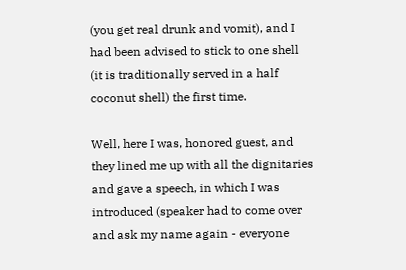(you get real drunk and vomit), and I had been advised to stick to one shell (it is traditionally served in a half coconut shell) the first time.

Well, here I was, honored guest, and they lined me up with all the dignitaries and gave a speech, in which I was introduced (speaker had to come over and ask my name again - everyone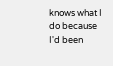knows what I do because I'd been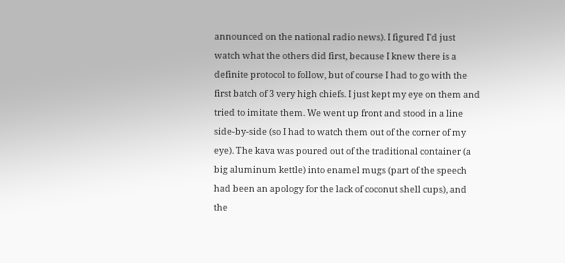announced on the national radio news). I figured I'd just watch what the others did first, because I knew there is a definite protocol to follow, but of course I had to go with the first batch of 3 very high chiefs. I just kept my eye on them and tried to imitate them. We went up front and stood in a line side-by-side (so I had to watch them out of the corner of my eye). The kava was poured out of the traditional container (a big aluminum kettle) into enamel mugs (part of the speech had been an apology for the lack of coconut shell cups), and the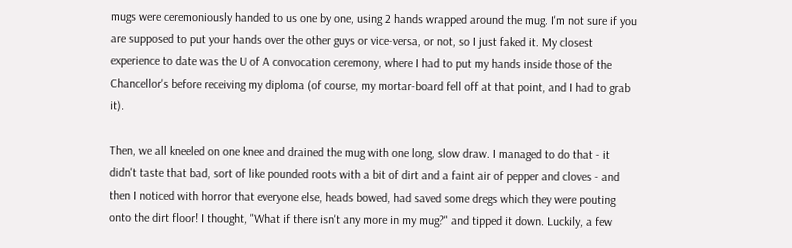mugs were ceremoniously handed to us one by one, using 2 hands wrapped around the mug. I'm not sure if you are supposed to put your hands over the other guys or vice-versa, or not, so I just faked it. My closest experience to date was the U of A convocation ceremony, where I had to put my hands inside those of the Chancellor's before receiving my diploma (of course, my mortar-board fell off at that point, and I had to grab it).

Then, we all kneeled on one knee and drained the mug with one long, slow draw. I managed to do that - it didn't taste that bad, sort of like pounded roots with a bit of dirt and a faint air of pepper and cloves - and then I noticed with horror that everyone else, heads bowed, had saved some dregs which they were pouting onto the dirt floor! I thought, "What if there isn't any more in my mug?" and tipped it down. Luckily, a few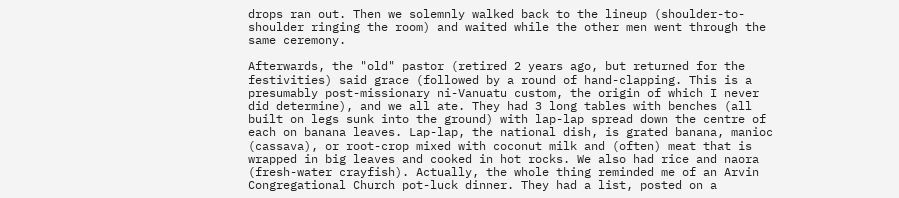drops ran out. Then we solemnly walked back to the lineup (shoulder-to-shoulder ringing the room) and waited while the other men went through the same ceremony.

Afterwards, the "old" pastor (retired 2 years ago, but returned for the festivities) said grace (followed by a round of hand-clapping. This is a presumably post-missionary ni-Vanuatu custom, the origin of which I never did determine), and we all ate. They had 3 long tables with benches (all built on legs sunk into the ground) with lap-lap spread down the centre of each on banana leaves. Lap-lap, the national dish, is grated banana, manioc (cassava), or root-crop mixed with coconut milk and (often) meat that is wrapped in big leaves and cooked in hot rocks. We also had rice and naora (fresh-water crayfish). Actually, the whole thing reminded me of an Arvin Congregational Church pot-luck dinner. They had a list, posted on a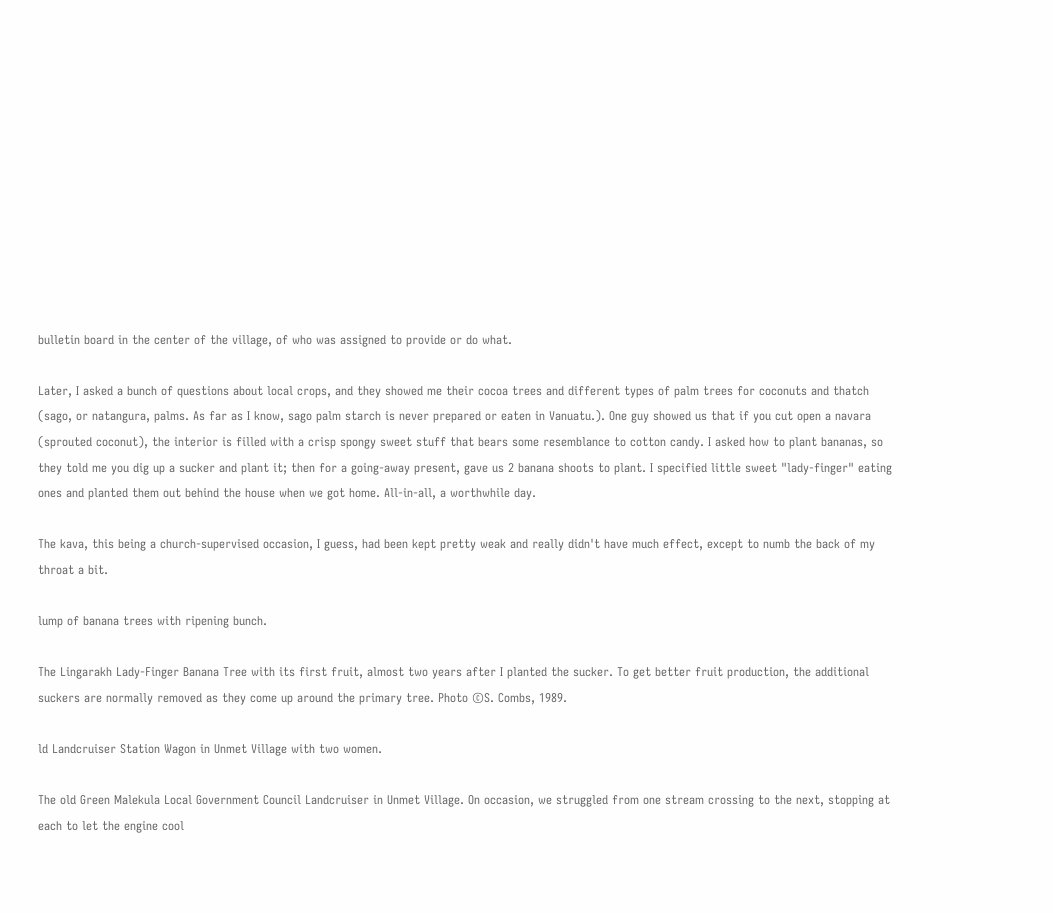bulletin board in the center of the village, of who was assigned to provide or do what.

Later, I asked a bunch of questions about local crops, and they showed me their cocoa trees and different types of palm trees for coconuts and thatch (sago, or natangura, palms. As far as I know, sago palm starch is never prepared or eaten in Vanuatu.). One guy showed us that if you cut open a navara (sprouted coconut), the interior is filled with a crisp spongy sweet stuff that bears some resemblance to cotton candy. I asked how to plant bananas, so they told me you dig up a sucker and plant it; then for a going-away present, gave us 2 banana shoots to plant. I specified little sweet "lady-finger" eating ones and planted them out behind the house when we got home. All-in-all, a worthwhile day.

The kava, this being a church-supervised occasion, I guess, had been kept pretty weak and really didn't have much effect, except to numb the back of my throat a bit.

lump of banana trees with ripening bunch.

The Lingarakh Lady-Finger Banana Tree with its first fruit, almost two years after I planted the sucker. To get better fruit production, the additional suckers are normally removed as they come up around the primary tree. Photo ©S. Combs, 1989.

ld Landcruiser Station Wagon in Unmet Village with two women.

The old Green Malekula Local Government Council Landcruiser in Unmet Village. On occasion, we struggled from one stream crossing to the next, stopping at each to let the engine cool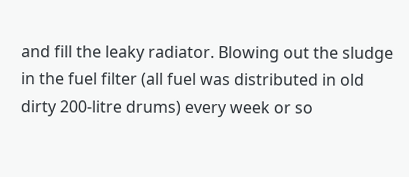and fill the leaky radiator. Blowing out the sludge in the fuel filter (all fuel was distributed in old dirty 200-litre drums) every week or so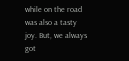while on the road was also a tasty joy. But, we always got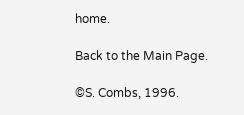home.

Back to the Main Page.

©S. Combs, 1996.